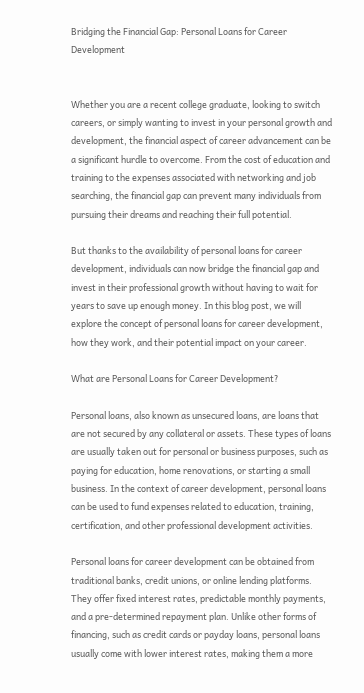Bridging the Financial Gap: Personal Loans for Career Development


Whether you are a recent college graduate, looking to switch careers, or simply wanting to invest in your personal growth and development, the financial aspect of career advancement can be a significant hurdle to overcome. From the cost of education and training to the expenses associated with networking and job searching, the financial gap can prevent many individuals from pursuing their dreams and reaching their full potential.

But thanks to the availability of personal loans for career development, individuals can now bridge the financial gap and invest in their professional growth without having to wait for years to save up enough money. In this blog post, we will explore the concept of personal loans for career development, how they work, and their potential impact on your career.

What are Personal Loans for Career Development?

Personal loans, also known as unsecured loans, are loans that are not secured by any collateral or assets. These types of loans are usually taken out for personal or business purposes, such as paying for education, home renovations, or starting a small business. In the context of career development, personal loans can be used to fund expenses related to education, training, certification, and other professional development activities.

Personal loans for career development can be obtained from traditional banks, credit unions, or online lending platforms. They offer fixed interest rates, predictable monthly payments, and a pre-determined repayment plan. Unlike other forms of financing, such as credit cards or payday loans, personal loans usually come with lower interest rates, making them a more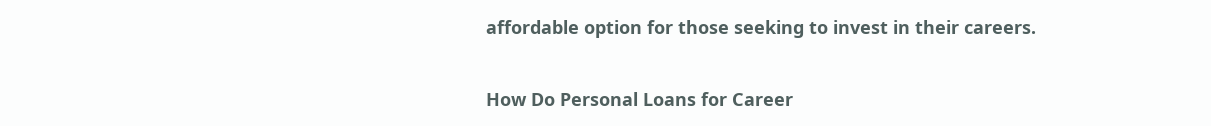affordable option for those seeking to invest in their careers.

How Do Personal Loans for Career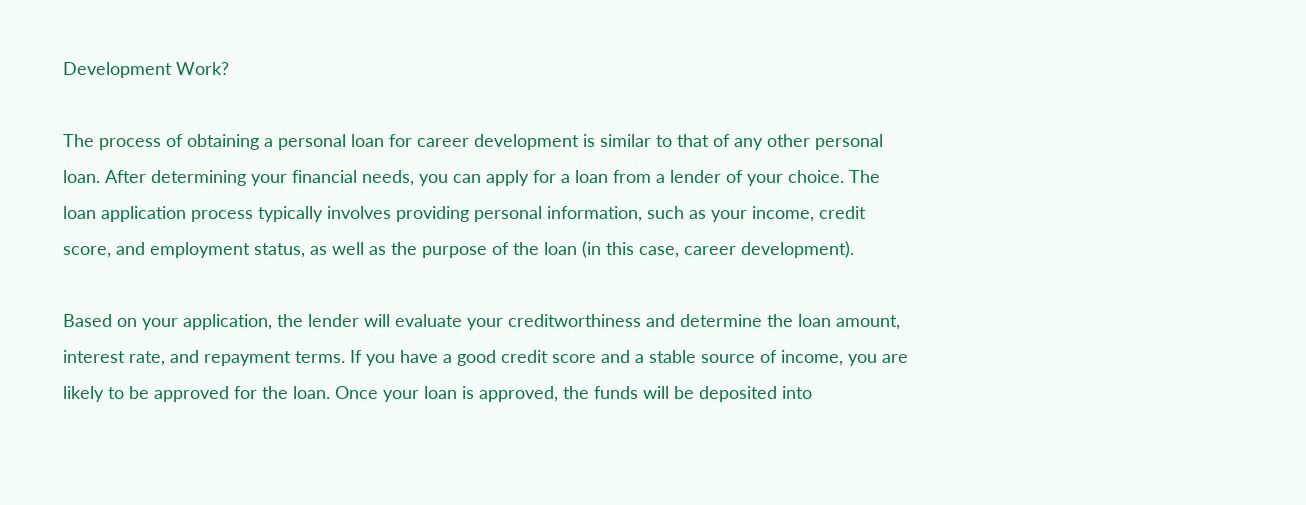Development Work?

The process of obtaining a personal loan for career development is similar to that of any other personal loan. After determining your financial needs, you can apply for a loan from a lender of your choice. The loan application process typically involves providing personal information, such as your income, credit score, and employment status, as well as the purpose of the loan (in this case, career development).

Based on your application, the lender will evaluate your creditworthiness and determine the loan amount, interest rate, and repayment terms. If you have a good credit score and a stable source of income, you are likely to be approved for the loan. Once your loan is approved, the funds will be deposited into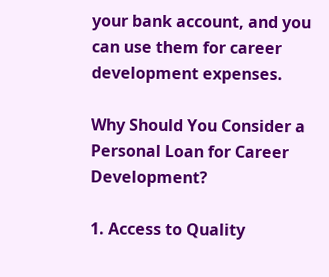your bank account, and you can use them for career development expenses.

Why Should You Consider a Personal Loan for Career Development?

1. Access to Quality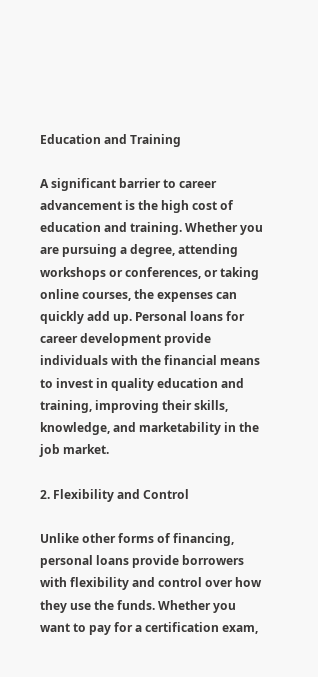Education and Training

A significant barrier to career advancement is the high cost of education and training. Whether you are pursuing a degree, attending workshops or conferences, or taking online courses, the expenses can quickly add up. Personal loans for career development provide individuals with the financial means to invest in quality education and training, improving their skills, knowledge, and marketability in the job market.

2. Flexibility and Control

Unlike other forms of financing, personal loans provide borrowers with flexibility and control over how they use the funds. Whether you want to pay for a certification exam,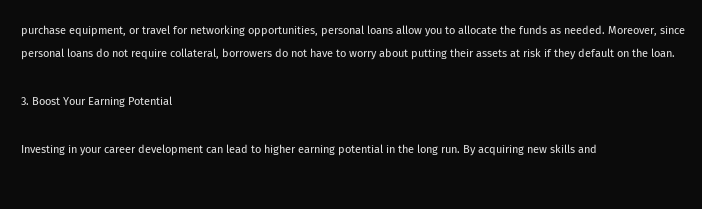purchase equipment, or travel for networking opportunities, personal loans allow you to allocate the funds as needed. Moreover, since personal loans do not require collateral, borrowers do not have to worry about putting their assets at risk if they default on the loan.

3. Boost Your Earning Potential

Investing in your career development can lead to higher earning potential in the long run. By acquiring new skills and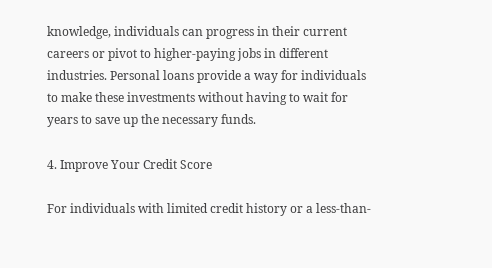knowledge, individuals can progress in their current careers or pivot to higher-paying jobs in different industries. Personal loans provide a way for individuals to make these investments without having to wait for years to save up the necessary funds.

4. Improve Your Credit Score

For individuals with limited credit history or a less-than-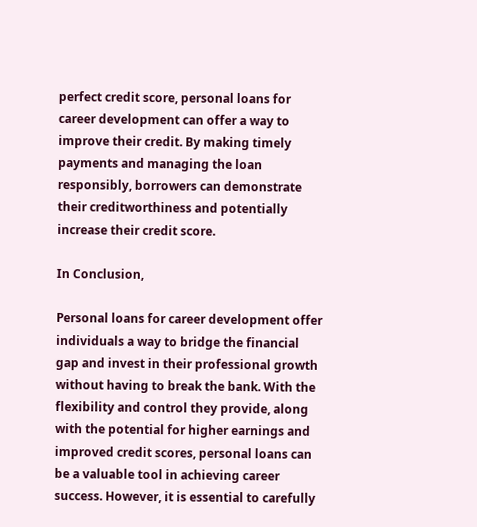perfect credit score, personal loans for career development can offer a way to improve their credit. By making timely payments and managing the loan responsibly, borrowers can demonstrate their creditworthiness and potentially increase their credit score.

In Conclusion,

Personal loans for career development offer individuals a way to bridge the financial gap and invest in their professional growth without having to break the bank. With the flexibility and control they provide, along with the potential for higher earnings and improved credit scores, personal loans can be a valuable tool in achieving career success. However, it is essential to carefully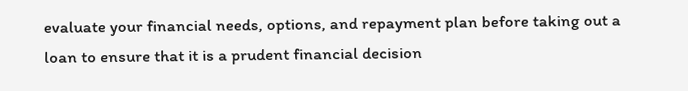evaluate your financial needs, options, and repayment plan before taking out a loan to ensure that it is a prudent financial decision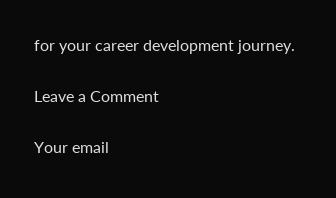for your career development journey.

Leave a Comment

Your email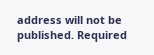address will not be published. Required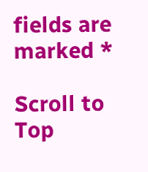fields are marked *

Scroll to Top